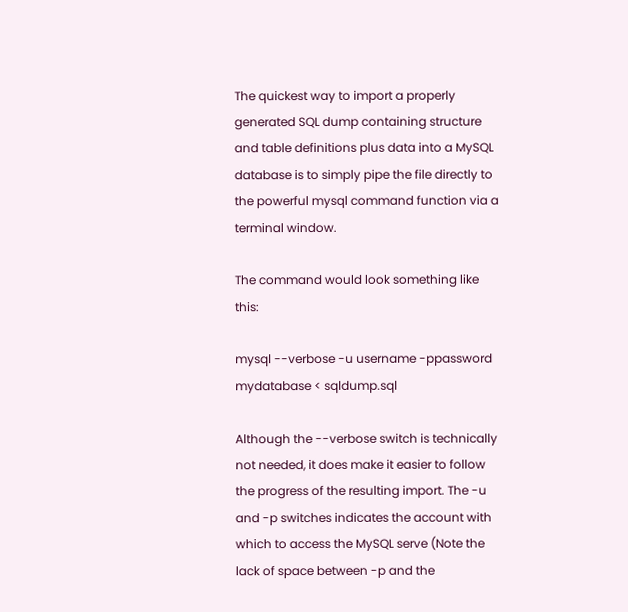The quickest way to import a properly generated SQL dump containing structure and table definitions plus data into a MySQL database is to simply pipe the file directly to the powerful mysql command function via a terminal window.

The command would look something like this:

mysql --verbose -u username -ppassword mydatabase < sqldump.sql

Although the --verbose switch is technically not needed, it does make it easier to follow the progress of the resulting import. The -u and -p switches indicates the account with which to access the MySQL serve (Note the lack of space between -p and the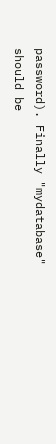password). Finally "mydatabase" should be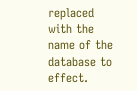replaced with the name of the database to effect.